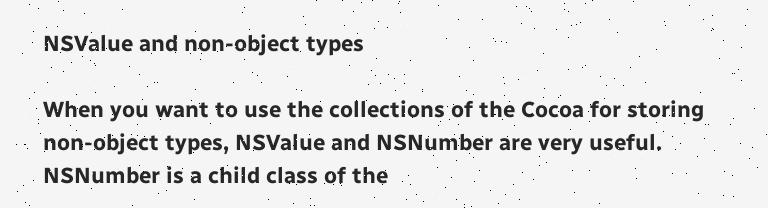NSValue and non-object types

When you want to use the collections of the Cocoa for storing non-object types, NSValue and NSNumber are very useful. NSNumber is a child class of the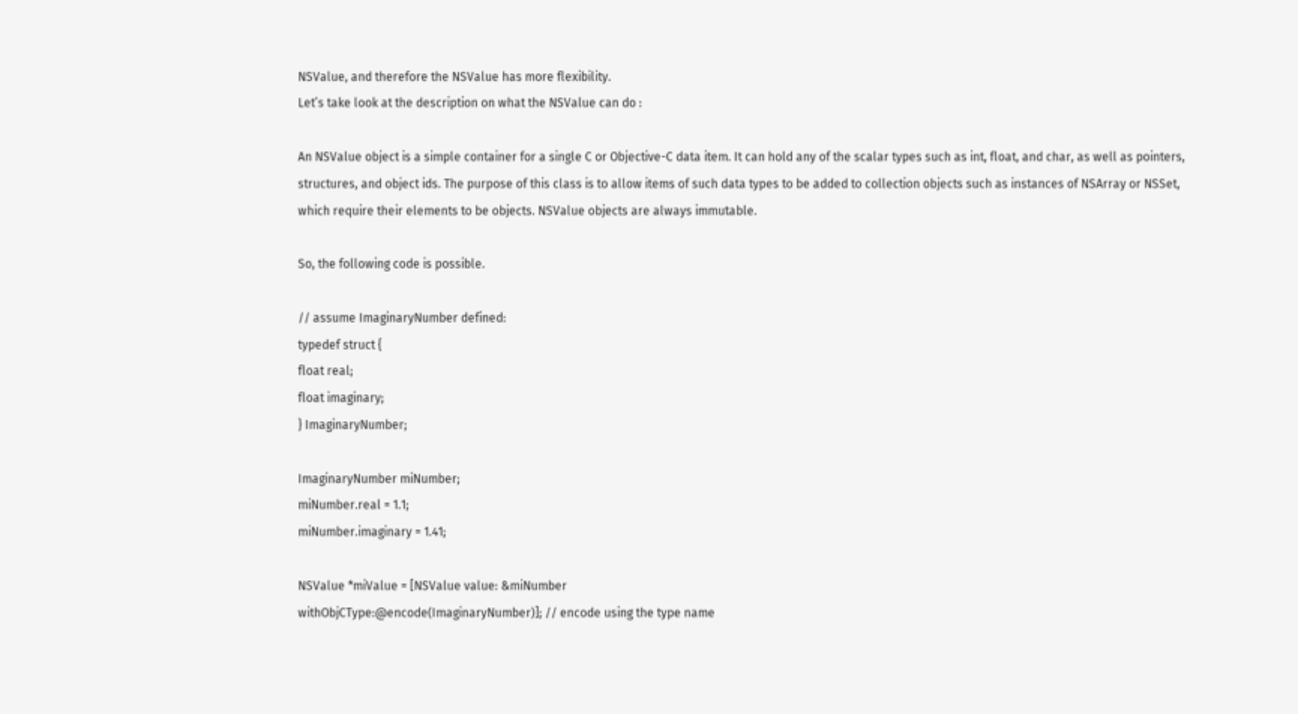NSValue, and therefore the NSValue has more flexibility.
Let’s take look at the description on what the NSValue can do :

An NSValue object is a simple container for a single C or Objective-C data item. It can hold any of the scalar types such as int, float, and char, as well as pointers, structures, and object ids. The purpose of this class is to allow items of such data types to be added to collection objects such as instances of NSArray or NSSet, which require their elements to be objects. NSValue objects are always immutable.

So, the following code is possible.

// assume ImaginaryNumber defined:
typedef struct {
float real;
float imaginary;
} ImaginaryNumber;

ImaginaryNumber miNumber;
miNumber.real = 1.1;
miNumber.imaginary = 1.41;

NSValue *miValue = [NSValue value: &miNumber
withObjCType:@encode(ImaginaryNumber)]; // encode using the type name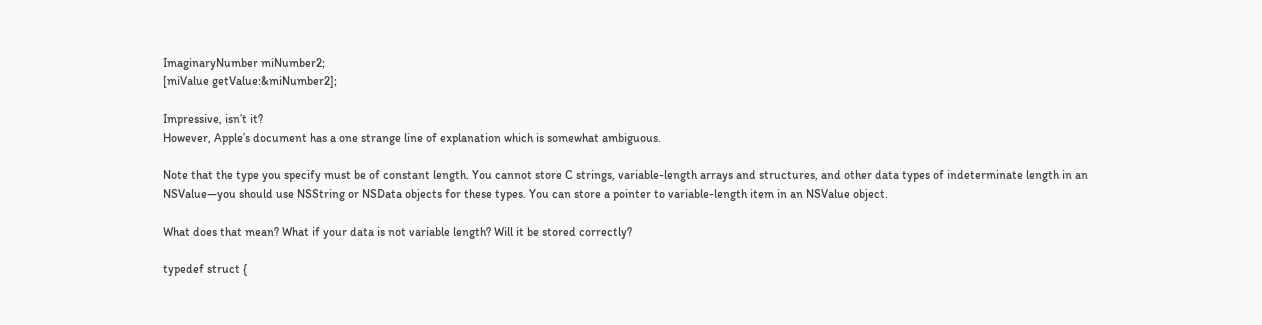ImaginaryNumber miNumber2;
[miValue getValue:&miNumber2];

Impressive, isn’t it?
However, Apple’s document has a one strange line of explanation which is somewhat ambiguous.

Note that the type you specify must be of constant length. You cannot store C strings, variable-length arrays and structures, and other data types of indeterminate length in an NSValue—you should use NSString or NSData objects for these types. You can store a pointer to variable-length item in an NSValue object.

What does that mean? What if your data is not variable length? Will it be stored correctly?

typedef struct {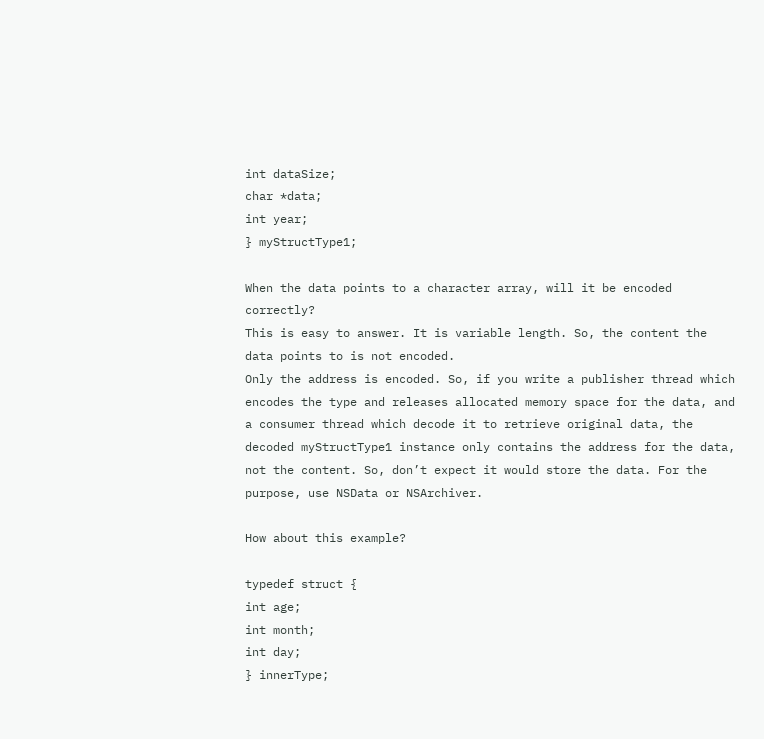int dataSize;
char *data;
int year;
} myStructType1;

When the data points to a character array, will it be encoded correctly?
This is easy to answer. It is variable length. So, the content the data points to is not encoded.
Only the address is encoded. So, if you write a publisher thread which encodes the type and releases allocated memory space for the data, and a consumer thread which decode it to retrieve original data, the decoded myStructType1 instance only contains the address for the data, not the content. So, don’t expect it would store the data. For the purpose, use NSData or NSArchiver.

How about this example?

typedef struct {
int age;
int month;
int day;
} innerType;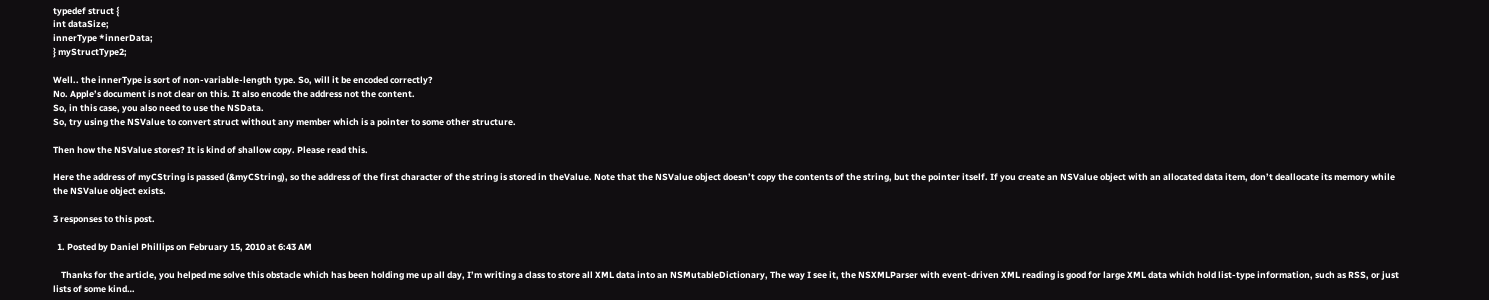typedef struct {
int dataSize;
innerType *innerData;
} myStructType2;

Well.. the innerType is sort of non-variable-length type. So, will it be encoded correctly?
No. Apple’s document is not clear on this. It also encode the address not the content.
So, in this case, you also need to use the NSData.
So, try using the NSValue to convert struct without any member which is a pointer to some other structure.

Then how the NSValue stores? It is kind of shallow copy. Please read this.

Here the address of myCString is passed (&myCString), so the address of the first character of the string is stored in theValue. Note that the NSValue object doesn’t copy the contents of the string, but the pointer itself. If you create an NSValue object with an allocated data item, don’t deallocate its memory while the NSValue object exists.

3 responses to this post.

  1. Posted by Daniel Phillips on February 15, 2010 at 6:43 AM

    Thanks for the article, you helped me solve this obstacle which has been holding me up all day, I’m writing a class to store all XML data into an NSMutableDictionary, The way I see it, the NSXMLParser with event-driven XML reading is good for large XML data which hold list-type information, such as RSS, or just lists of some kind…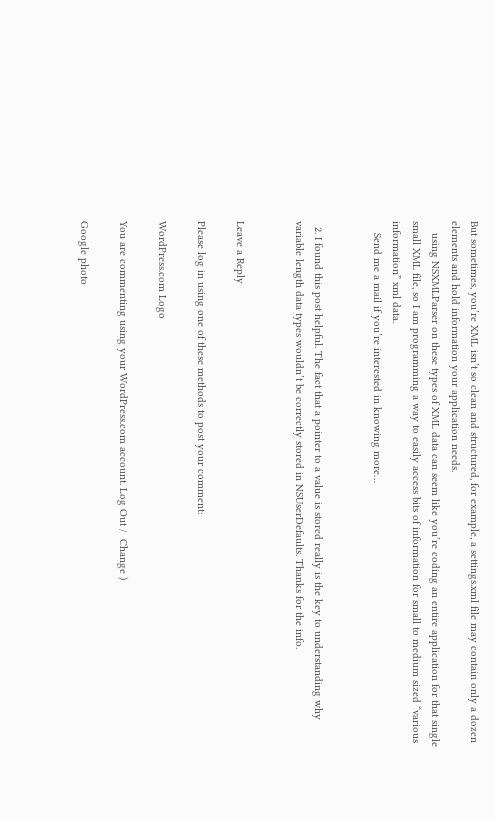But sometimes, you’re XML isn’t so clean and structured, for example, a settings.xml file may contain only a dozen elements and hold information your application needs.
    using NSXMLParser on these types of XML data can seem like you’re coding an entire application for that single small XML file, so I am programming a way to easily access bits of information for small to medium sized “various information” xml data.
    Send me a mail if you’re interested in knowing more…


  2. I found this post helpful. The fact that a pointer to a value is stored really is the key to understanding why variable length data types wouldn’t be correctly stored in NSUserDefaults. Thanks for the info.


Leave a Reply

Please log in using one of these methods to post your comment:

WordPress.com Logo

You are commenting using your WordPress.com account. Log Out /  Change )

Google photo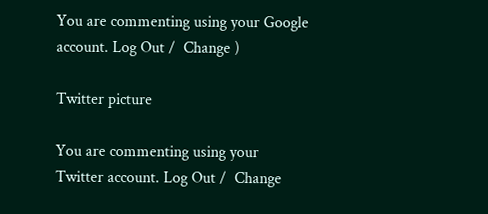You are commenting using your Google account. Log Out /  Change )

Twitter picture

You are commenting using your Twitter account. Log Out /  Change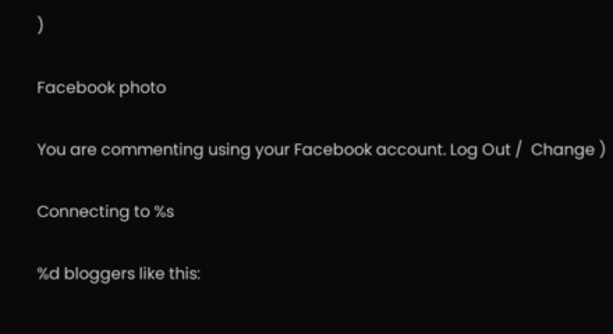)

Facebook photo

You are commenting using your Facebook account. Log Out /  Change )

Connecting to %s

%d bloggers like this: